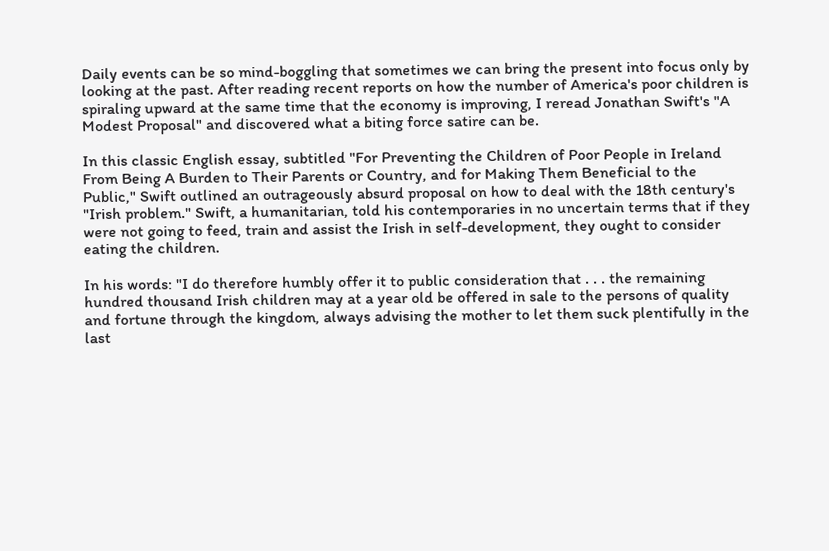Daily events can be so mind-boggling that sometimes we can bring the present into focus only by looking at the past. After reading recent reports on how the number of America's poor children is spiraling upward at the same time that the economy is improving, I reread Jonathan Swift's "A Modest Proposal" and discovered what a biting force satire can be.

In this classic English essay, subtitled "For Preventing the Children of Poor People in Ireland From Being A Burden to Their Parents or Country, and for Making Them Beneficial to the Public," Swift outlined an outrageously absurd proposal on how to deal with the 18th century's "Irish problem." Swift, a humanitarian, told his contemporaries in no uncertain terms that if they were not going to feed, train and assist the Irish in self-development, they ought to consider eating the children.

In his words: "I do therefore humbly offer it to public consideration that . . . the remaining hundred thousand Irish children may at a year old be offered in sale to the persons of quality and fortune through the kingdom, always advising the mother to let them suck plentifully in the last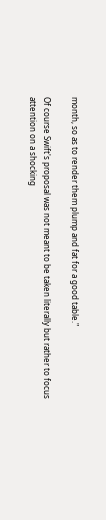month, so as to render them plump and fat for a good table."

Of course Swift's proposal was not meant to be taken literally but rather to focus attention on a shocking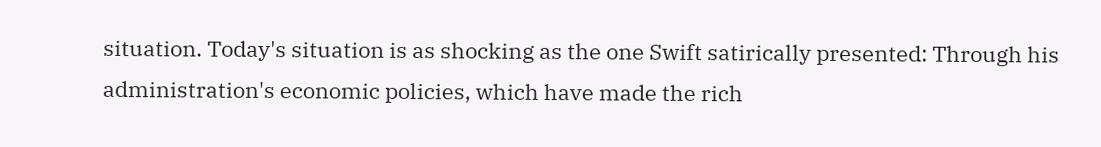situation. Today's situation is as shocking as the one Swift satirically presented: Through his administration's economic policies, which have made the rich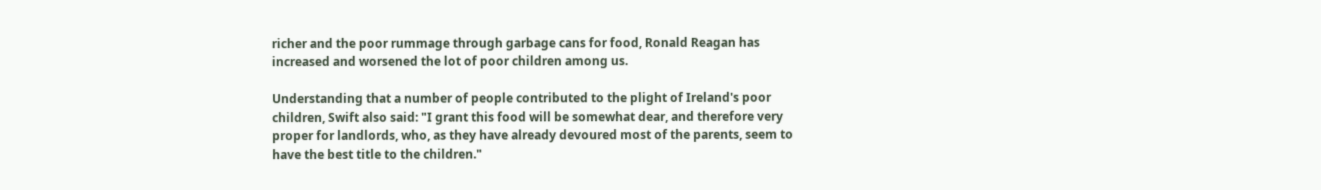richer and the poor rummage through garbage cans for food, Ronald Reagan has increased and worsened the lot of poor children among us.

Understanding that a number of people contributed to the plight of Ireland's poor children, Swift also said: "I grant this food will be somewhat dear, and therefore very proper for landlords, who, as they have already devoured most of the parents, seem to have the best title to the children."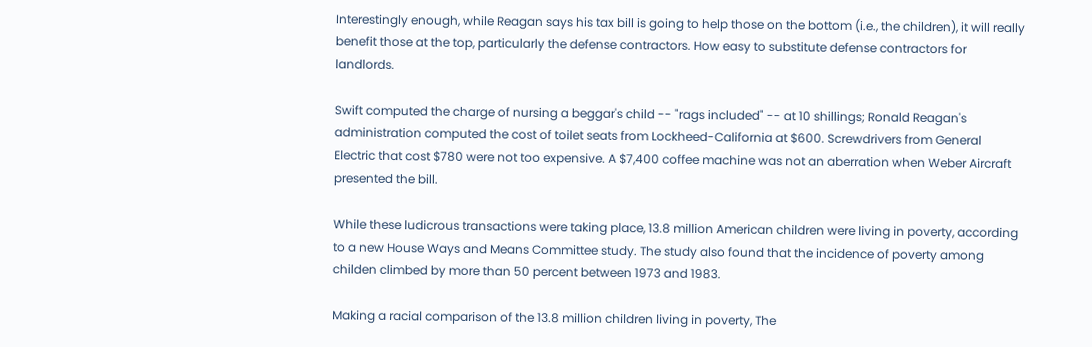Interestingly enough, while Reagan says his tax bill is going to help those on the bottom (i.e., the children), it will really benefit those at the top, particularly the defense contractors. How easy to substitute defense contractors for landlords.

Swift computed the charge of nursing a beggar's child -- "rags included" -- at 10 shillings; Ronald Reagan's administration computed the cost of toilet seats from Lockheed-California at $600. Screwdrivers from General Electric that cost $780 were not too expensive. A $7,400 coffee machine was not an aberration when Weber Aircraft presented the bill.

While these ludicrous transactions were taking place, 13.8 million American children were living in poverty, according to a new House Ways and Means Committee study. The study also found that the incidence of poverty among childen climbed by more than 50 percent between 1973 and 1983.

Making a racial comparison of the 13.8 million children living in poverty, The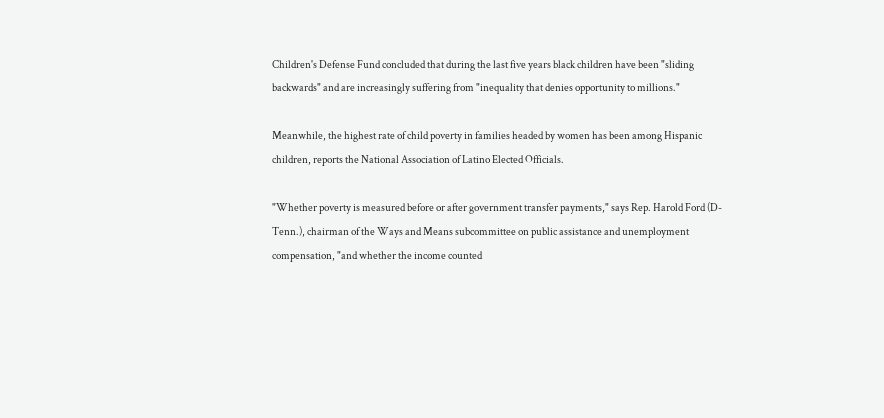Children's Defense Fund concluded that during the last five years black children have been "sliding backwards" and are increasingly suffering from "inequality that denies opportunity to millions."

Meanwhile, the highest rate of child poverty in families headed by women has been among Hispanic children, reports the National Association of Latino Elected Officials.

"Whether poverty is measured before or after government transfer payments," says Rep. Harold Ford (D-Tenn.), chairman of the Ways and Means subcommittee on public assistance and unemployment compensation, "and whether the income counted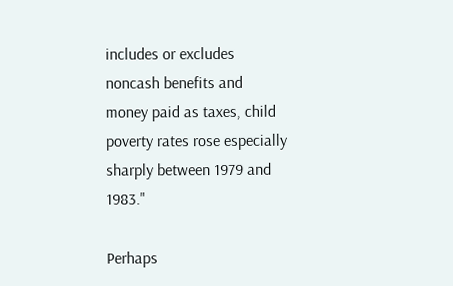includes or excludes noncash benefits and money paid as taxes, child poverty rates rose especially sharply between 1979 and 1983."

Perhaps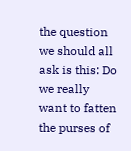the question we should all ask is this: Do we really want to fatten the purses of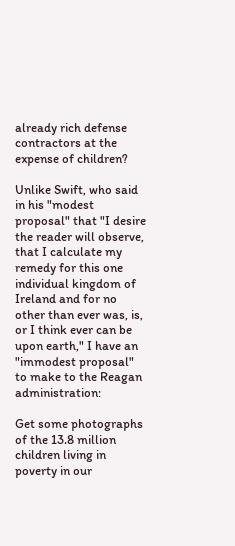already rich defense contractors at the expense of children?

Unlike Swift, who said in his "modest proposal" that "I desire the reader will observe, that I calculate my remedy for this one individual kingdom of Ireland and for no other than ever was, is, or I think ever can be upon earth," I have an "immodest proposal" to make to the Reagan administration:

Get some photographs of the 13.8 million children living in poverty in our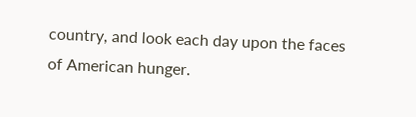country, and look each day upon the faces of American hunger.